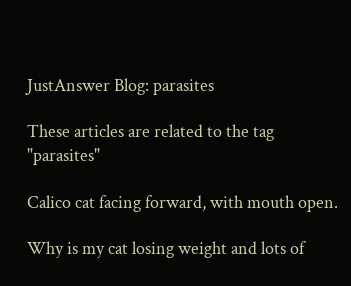JustAnswer Blog: parasites

These articles are related to the tag "parasites"

Calico cat facing forward, with mouth open.

Why is my cat losing weight and lots of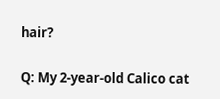hair?

Q: My 2-year-old Calico cat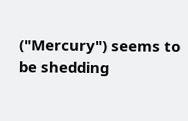("Mercury") seems to be shedding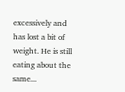excessively and has lost a bit of weight. He is still eating about the same...